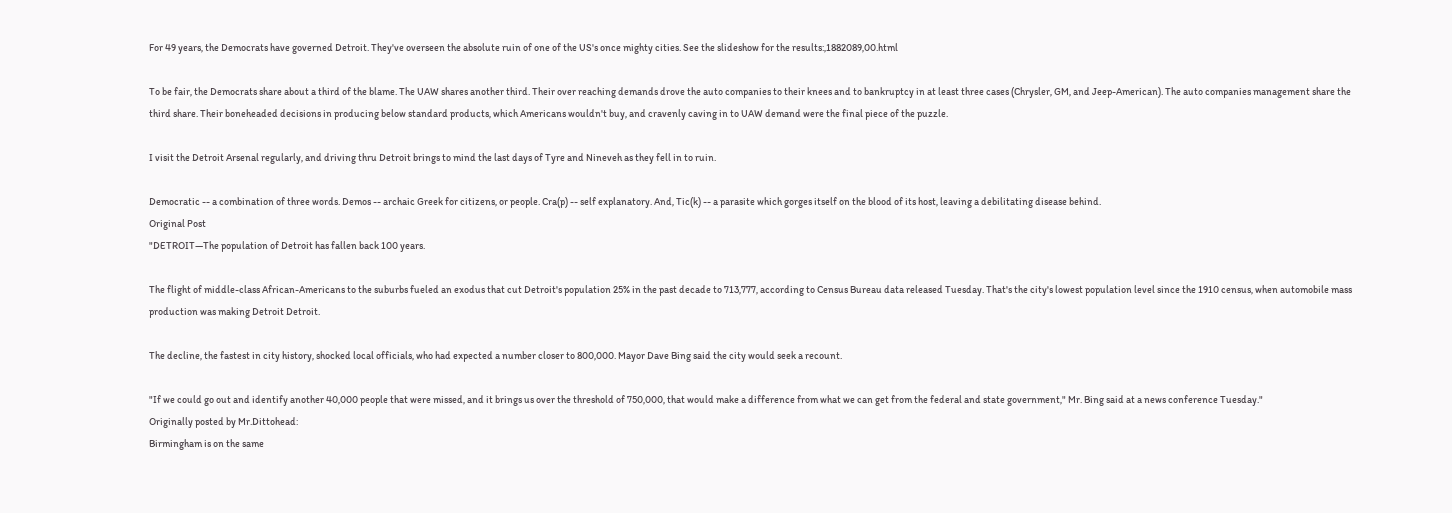For 49 years, the Democrats have governed Detroit. They've overseen the absolute ruin of one of the US's once mighty cities. See the slideshow for the results:,1882089,00.html

To be fair, the Democrats share about a third of the blame. The UAW shares another third. Their over reaching demands drove the auto companies to their knees and to bankruptcy in at least three cases (Chrysler, GM, and Jeep-American). The auto companies management share the third share. Their boneheaded decisions in producing below standard products, which Americans wouldn't buy, and cravenly caving in to UAW demand were the final piece of the puzzle.

I visit the Detroit Arsenal regularly, and driving thru Detroit brings to mind the last days of Tyre and Nineveh as they fell in to ruin.

Democratic -- a combination of three words. Demos -- archaic Greek for citizens, or people. Cra(p) -- self explanatory. And, Tic(k) -- a parasite which gorges itself on the blood of its host, leaving a debilitating disease behind.
Original Post
"DETROIT—The population of Detroit has fallen back 100 years.

The flight of middle-class African-Americans to the suburbs fueled an exodus that cut Detroit's population 25% in the past decade to 713,777, according to Census Bureau data released Tuesday. That's the city's lowest population level since the 1910 census, when automobile mass production was making Detroit Detroit.

The decline, the fastest in city history, shocked local officials, who had expected a number closer to 800,000. Mayor Dave Bing said the city would seek a recount.

"If we could go out and identify another 40,000 people that were missed, and it brings us over the threshold of 750,000, that would make a difference from what we can get from the federal and state government," Mr. Bing said at a news conference Tuesday."
Originally posted by Mr.Dittohead:
Birmingham is on the same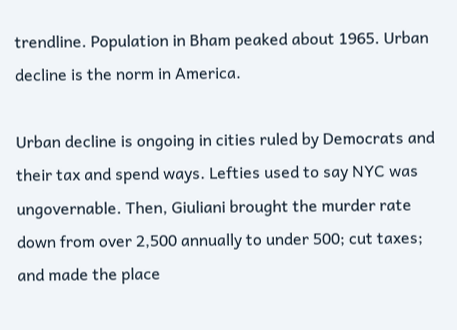trendline. Population in Bham peaked about 1965. Urban decline is the norm in America.

Urban decline is ongoing in cities ruled by Democrats and their tax and spend ways. Lefties used to say NYC was ungovernable. Then, Giuliani brought the murder rate down from over 2,500 annually to under 500; cut taxes; and made the place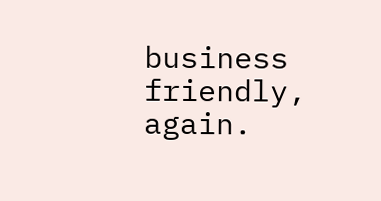business friendly, again.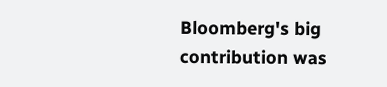Bloomberg's big contribution was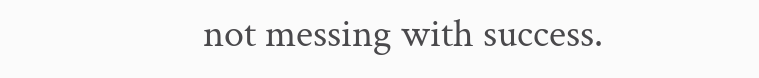not messing with success.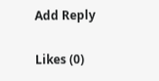Add Reply

Likes (0)